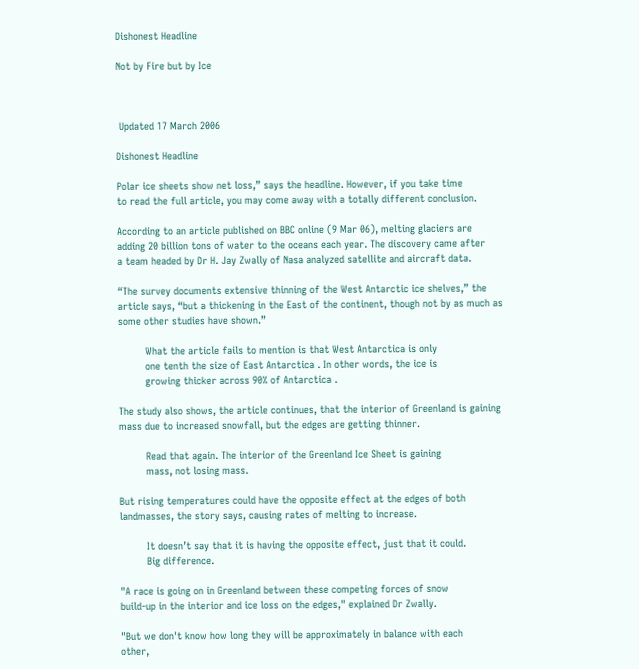Dishonest Headline

Not by Fire but by Ice



 Updated 17 March 2006

Dishonest Headline

Polar ice sheets show net loss,” says the headline. However, if you take time
to read the full article, you may come away with a totally different conclusion.

According to an article published on BBC online (9 Mar 06), melting glaciers are
adding 20 billion tons of water to the oceans each year. The discovery came after
a team headed by Dr H. Jay Zwally of Nasa analyzed satellite and aircraft data.

“The survey documents extensive thinning of the West Antarctic ice shelves,” the
article says, “but a thickening in the East of the continent, though not by as much as
some other studies have shown.”

         What the article fails to mention is that West Antarctica is only
         one tenth the size of East Antarctica . In other words, the ice is
         growing thicker across 90% of Antarctica .

The study also shows, the article continues, that the interior of Greenland is gaining
mass due to increased snowfall, but the edges are getting thinner.

         Read that again. The interior of the Greenland Ice Sheet is gaining
         mass, not losing mass.

But rising temperatures could have the opposite effect at the edges of both
landmasses, the story says, causing rates of melting to increase.

         It doesn’t say that it is having the opposite effect, just that it could.
         Big difference.

"A race is going on in Greenland between these competing forces of snow
build-up in the interior and ice loss on the edges," explained Dr Zwally.

"But we don't know how long they will be approximately in balance with each
other,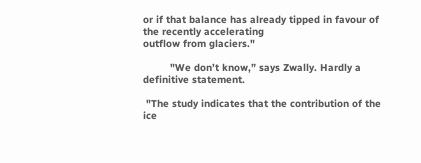or if that balance has already tipped in favour of the recently accelerating
outflow from glaciers."

         "We don’t know,” says Zwally. Hardly a definitive statement.

 "The study indicates that the contribution of the ice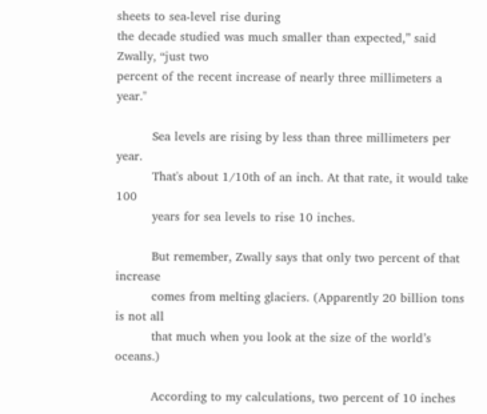sheets to sea-level rise during
the decade studied was much smaller than expected,” said Zwally, “just two
percent of the recent increase of nearly three millimeters a year."

         Sea levels are rising by less than three millimeters per year.
         That's about 1/10th of an inch. At that rate, it would take 100
         years for sea levels to rise 10 inches.

         But remember, Zwally says that only two percent of that increase
         comes from melting glaciers. (Apparently 20 billion tons is not all
         that much when you look at the size of the world’s oceans.)

         According to my calculations, two percent of 10 inches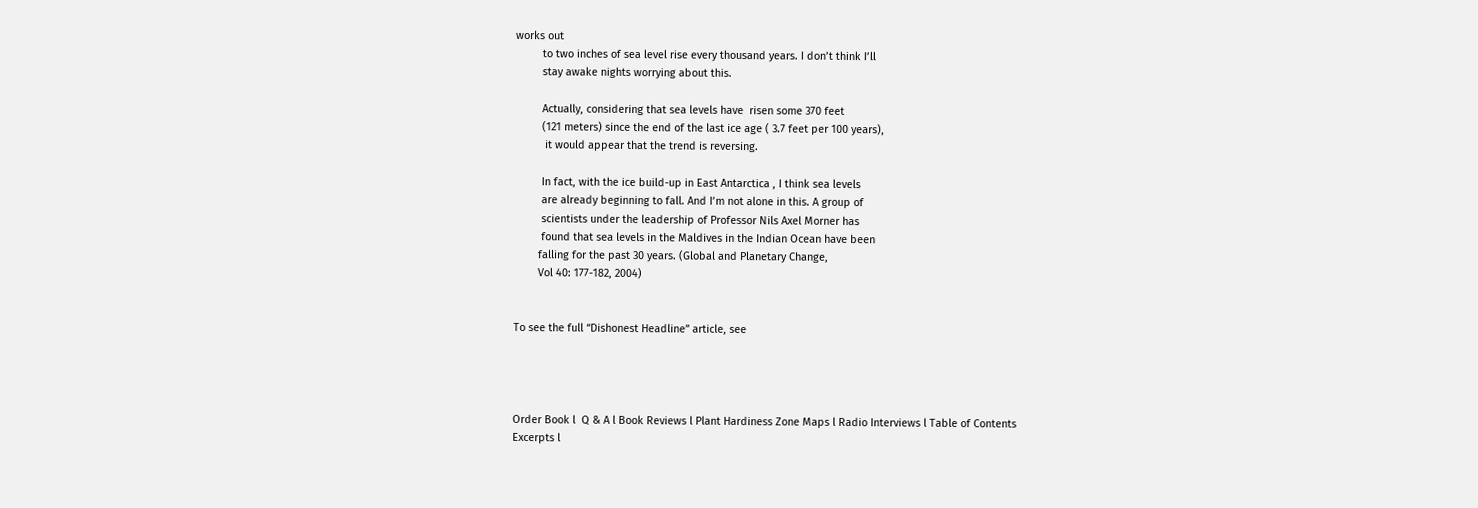works out
         to two inches of sea level rise every thousand years. I don’t think I’ll
         stay awake nights worrying about this.

         Actually, considering that sea levels have  risen some 370 feet
         (121 meters) since the end of the last ice age ( 3.7 feet per 100 years),
          it would appear that the trend is reversing.

         In fact, with the ice build-up in East Antarctica , I think sea levels
         are already beginning to fall. And I’m not alone in this. A group of
         scientists under the leadership of Professor Nils Axel Morner has
         found that sea levels in the Maldives in the Indian Ocean have been
        falling for the past 30 years. (Global and Planetary Change,
        Vol 40: 177-182, 2004)


To see the full “Dishonest Headline” article, see




Order Book l  Q & A l Book Reviews l Plant Hardiness Zone Maps l Radio Interviews l Table of Contents
Excerpts l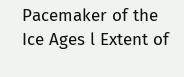Pacemaker of the Ice Ages l Extent of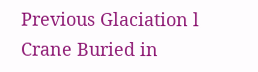Previous Glaciation l Crane Buried in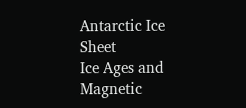Antarctic Ice Sheet
Ice Ages and Magnetic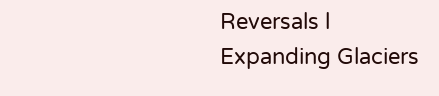Reversals l
Expanding Glaciers